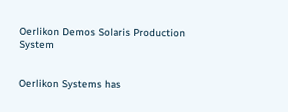Oerlikon Demos Solaris Production System


Oerlikon Systems has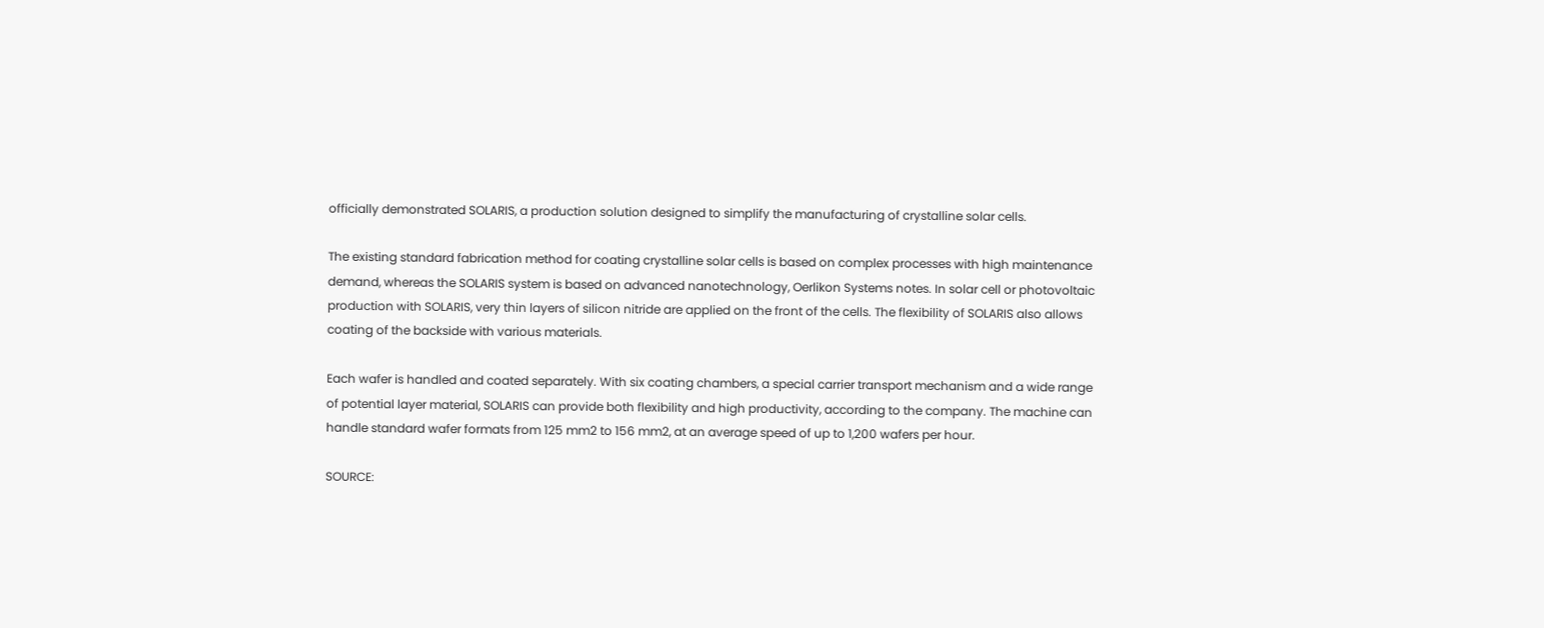officially demonstrated SOLARIS, a production solution designed to simplify the manufacturing of crystalline solar cells.

The existing standard fabrication method for coating crystalline solar cells is based on complex processes with high maintenance demand, whereas the SOLARIS system is based on advanced nanotechnology, Oerlikon Systems notes. In solar cell or photovoltaic production with SOLARIS, very thin layers of silicon nitride are applied on the front of the cells. The flexibility of SOLARIS also allows coating of the backside with various materials.

Each wafer is handled and coated separately. With six coating chambers, a special carrier transport mechanism and a wide range of potential layer material, SOLARIS can provide both flexibility and high productivity, according to the company. The machine can handle standard wafer formats from 125 mm2 to 156 mm2, at an average speed of up to 1,200 wafers per hour.

SOURCE: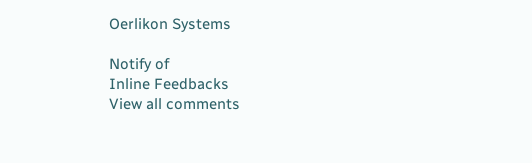Oerlikon Systems

Notify of
Inline Feedbacks
View all comments